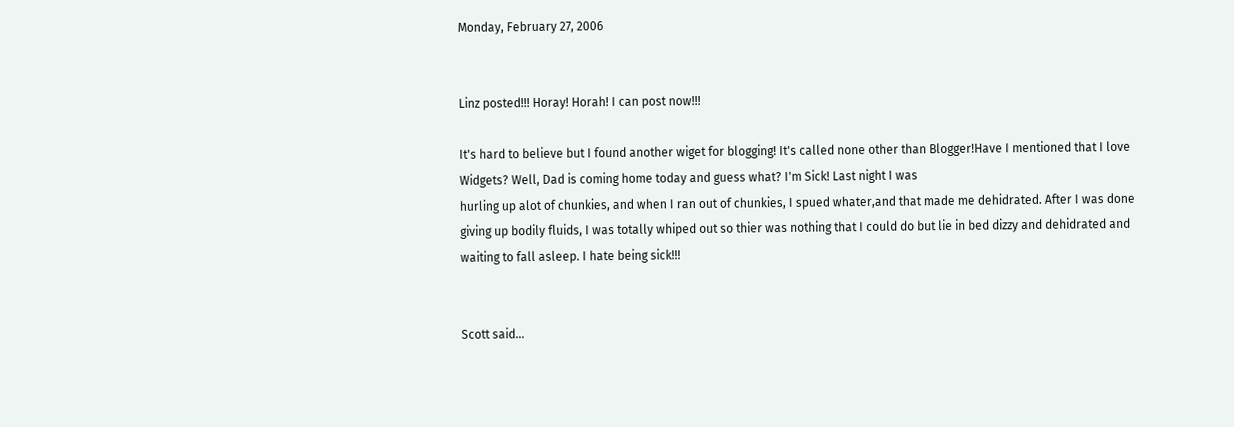Monday, February 27, 2006


Linz posted!!! Horay! Horah! I can post now!!!

It's hard to believe but I found another wiget for blogging! It's called none other than Blogger!Have I mentioned that I love Widgets? Well, Dad is coming home today and guess what? I'm Sick! Last night I was
hurling up alot of chunkies, and when I ran out of chunkies, I spued whater,and that made me dehidrated. After I was done giving up bodily fluids, I was totally whiped out so thier was nothing that I could do but lie in bed dizzy and dehidrated and waiting to fall asleep. I hate being sick!!!


Scott said...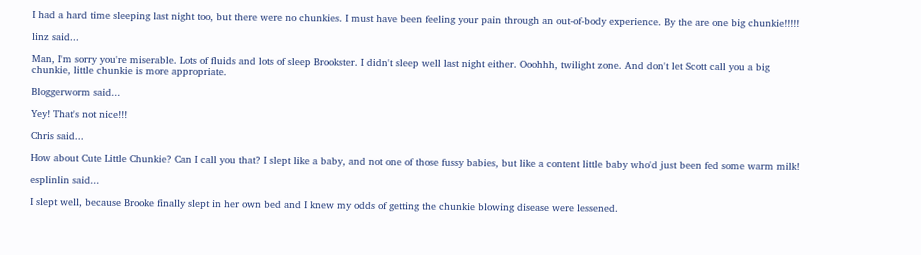I had a hard time sleeping last night too, but there were no chunkies. I must have been feeling your pain through an out-of-body experience. By the are one big chunkie!!!!!

linz said...

Man, I'm sorry you're miserable. Lots of fluids and lots of sleep Brookster. I didn't sleep well last night either. Ooohhh, twilight zone. And don't let Scott call you a big chunkie, little chunkie is more appropriate.

Bloggerworm said...

Yey! That's not nice!!!

Chris said...

How about Cute Little Chunkie? Can I call you that? I slept like a baby, and not one of those fussy babies, but like a content little baby who'd just been fed some warm milk!

esplinlin said...

I slept well, because Brooke finally slept in her own bed and I knew my odds of getting the chunkie blowing disease were lessened.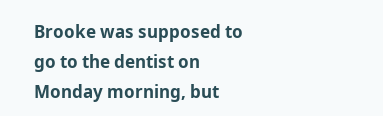Brooke was supposed to go to the dentist on Monday morning, but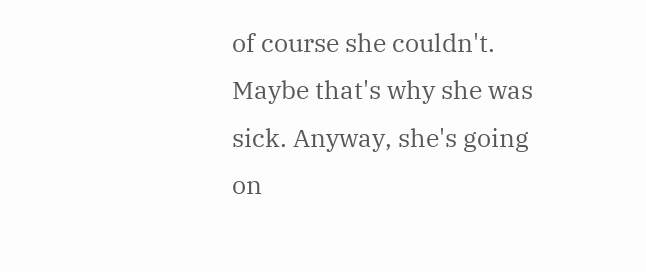of course she couldn't. Maybe that's why she was sick. Anyway, she's going on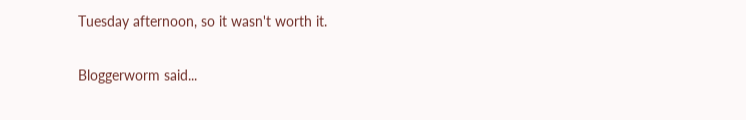Tuesday afternoon, so it wasn't worth it.

Bloggerworm said...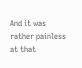And it was rather painless at that